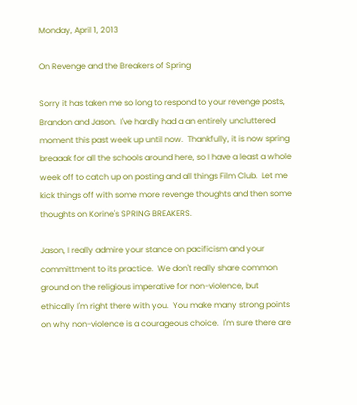Monday, April 1, 2013

On Revenge and the Breakers of Spring

Sorry it has taken me so long to respond to your revenge posts, Brandon and Jason.  I've hardly had a an entirely uncluttered moment this past week up until now.  Thankfully, it is now spring breaaak for all the schools around here, so I have a least a whole week off to catch up on posting and all things Film Club.  Let me kick things off with some more revenge thoughts and then some thoughts on Korine's SPRING BREAKERS.

Jason, I really admire your stance on pacificism and your committment to its practice.  We don't really share common ground on the religious imperative for non-violence, but ethically I'm right there with you.  You make many strong points on why non-violence is a courageous choice.  I'm sure there are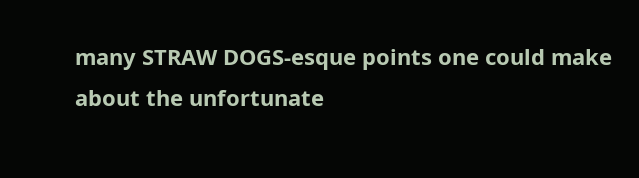many STRAW DOGS-esque points one could make about the unfortunate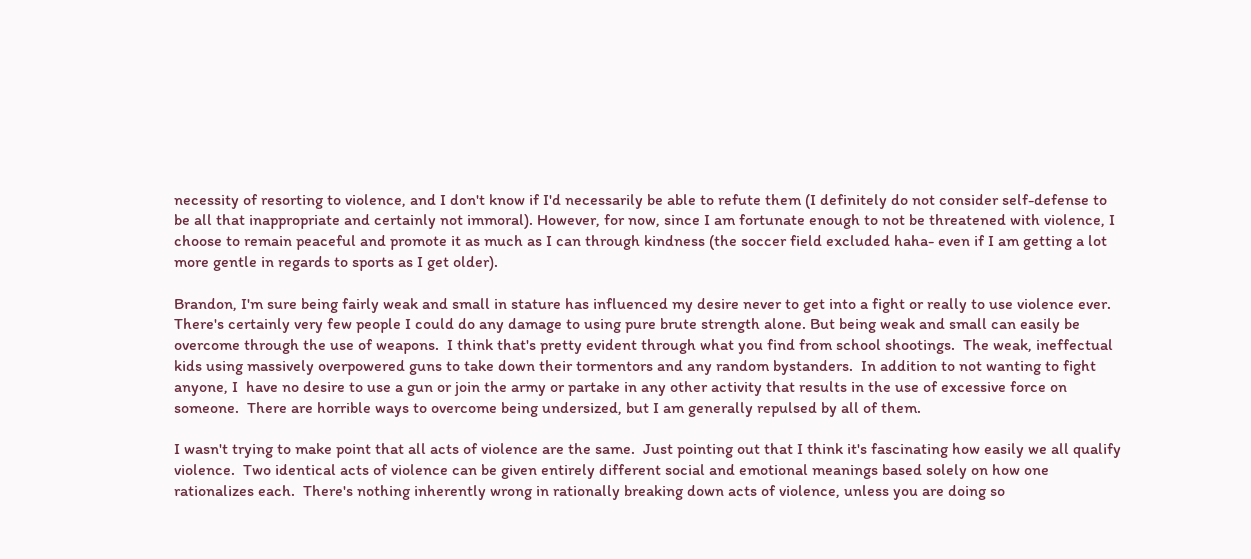necessity of resorting to violence, and I don't know if I'd necessarily be able to refute them (I definitely do not consider self-defense to be all that inappropriate and certainly not immoral). However, for now, since I am fortunate enough to not be threatened with violence, I choose to remain peaceful and promote it as much as I can through kindness (the soccer field excluded haha- even if I am getting a lot more gentle in regards to sports as I get older).

Brandon, I'm sure being fairly weak and small in stature has influenced my desire never to get into a fight or really to use violence ever.  There's certainly very few people I could do any damage to using pure brute strength alone. But being weak and small can easily be overcome through the use of weapons.  I think that's pretty evident through what you find from school shootings.  The weak, ineffectual kids using massively overpowered guns to take down their tormentors and any random bystanders.  In addition to not wanting to fight anyone, I  have no desire to use a gun or join the army or partake in any other activity that results in the use of excessive force on someone.  There are horrible ways to overcome being undersized, but I am generally repulsed by all of them.

I wasn't trying to make point that all acts of violence are the same.  Just pointing out that I think it's fascinating how easily we all qualify violence.  Two identical acts of violence can be given entirely different social and emotional meanings based solely on how one rationalizes each.  There's nothing inherently wrong in rationally breaking down acts of violence, unless you are doing so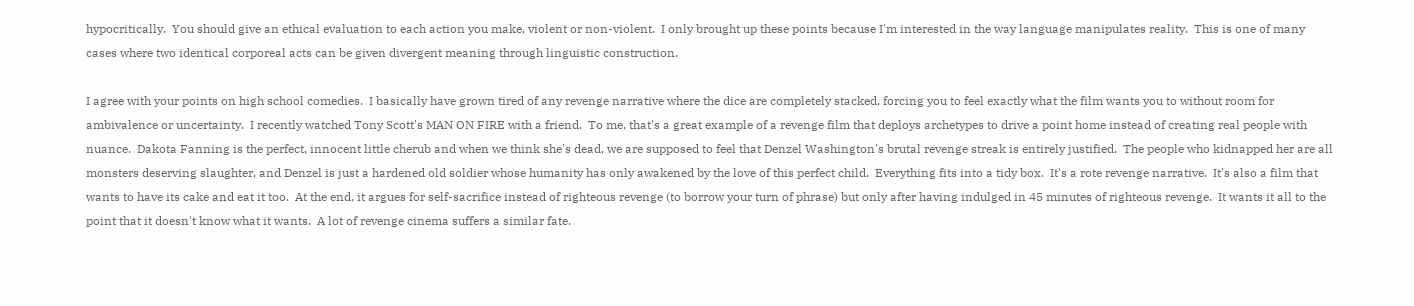hypocritically.  You should give an ethical evaluation to each action you make, violent or non-violent.  I only brought up these points because I'm interested in the way language manipulates reality.  This is one of many cases where two identical corporeal acts can be given divergent meaning through linguistic construction.

I agree with your points on high school comedies.  I basically have grown tired of any revenge narrative where the dice are completely stacked, forcing you to feel exactly what the film wants you to without room for ambivalence or uncertainty.  I recently watched Tony Scott's MAN ON FIRE with a friend.  To me, that's a great example of a revenge film that deploys archetypes to drive a point home instead of creating real people with nuance.  Dakota Fanning is the perfect, innocent little cherub and when we think she's dead, we are supposed to feel that Denzel Washington's brutal revenge streak is entirely justified.  The people who kidnapped her are all monsters deserving slaughter, and Denzel is just a hardened old soldier whose humanity has only awakened by the love of this perfect child.  Everything fits into a tidy box.  It's a rote revenge narrative.  It's also a film that wants to have its cake and eat it too.  At the end, it argues for self-sacrifice instead of righteous revenge (to borrow your turn of phrase) but only after having indulged in 45 minutes of righteous revenge.  It wants it all to the point that it doesn't know what it wants.  A lot of revenge cinema suffers a similar fate.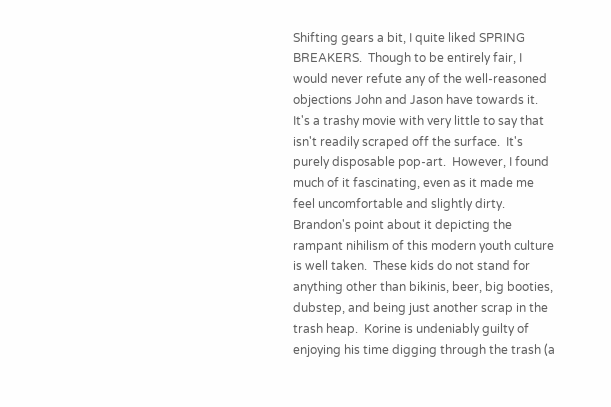Shifting gears a bit, I quite liked SPRING BREAKERS.  Though to be entirely fair, I would never refute any of the well-reasoned objections John and Jason have towards it.  It's a trashy movie with very little to say that isn't readily scraped off the surface.  It's purely disposable pop-art.  However, I found much of it fascinating, even as it made me feel uncomfortable and slightly dirty.  Brandon's point about it depicting the rampant nihilism of this modern youth culture is well taken.  These kids do not stand for anything other than bikinis, beer, big booties, dubstep, and being just another scrap in the trash heap.  Korine is undeniably guilty of enjoying his time digging through the trash (a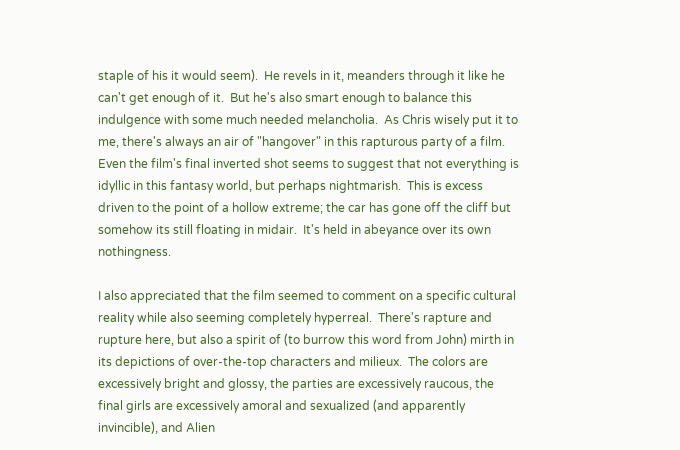staple of his it would seem).  He revels in it, meanders through it like he can't get enough of it.  But he's also smart enough to balance this indulgence with some much needed melancholia.  As Chris wisely put it to me, there's always an air of "hangover" in this rapturous party of a film.  Even the film's final inverted shot seems to suggest that not everything is idyllic in this fantasy world, but perhaps nightmarish.  This is excess driven to the point of a hollow extreme; the car has gone off the cliff but somehow its still floating in midair.  It's held in abeyance over its own nothingness.

I also appreciated that the film seemed to comment on a specific cultural reality while also seeming completely hyperreal.  There's rapture and rupture here, but also a spirit of (to burrow this word from John) mirth in its depictions of over-the-top characters and milieux.  The colors are excessively bright and glossy, the parties are excessively raucous, the final girls are excessively amoral and sexualized (and apparently invincible), and Alien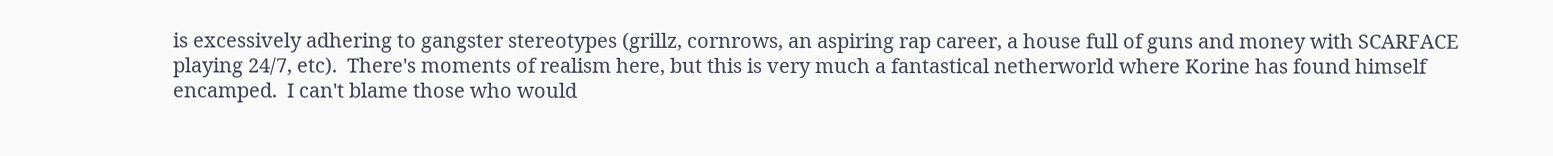is excessively adhering to gangster stereotypes (grillz, cornrows, an aspiring rap career, a house full of guns and money with SCARFACE playing 24/7, etc).  There's moments of realism here, but this is very much a fantastical netherworld where Korine has found himself encamped.  I can't blame those who would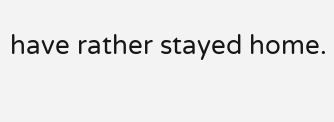have rather stayed home.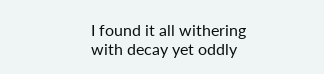I found it all withering with decay yet oddly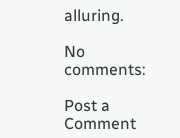alluring.

No comments:

Post a Comment